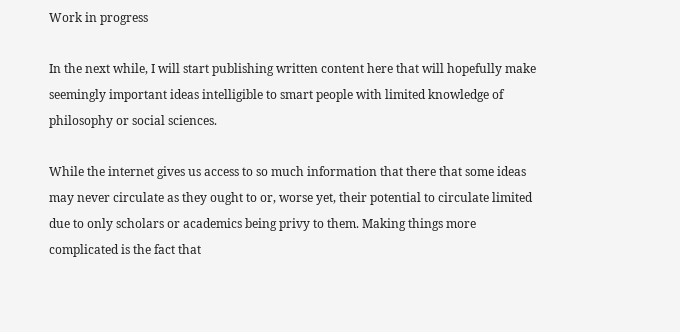Work in progress

In the next while, I will start publishing written content here that will hopefully make seemingly important ideas intelligible to smart people with limited knowledge of philosophy or social sciences.

While the internet gives us access to so much information that there that some ideas may never circulate as they ought to or, worse yet, their potential to circulate limited due to only scholars or academics being privy to them. Making things more complicated is the fact that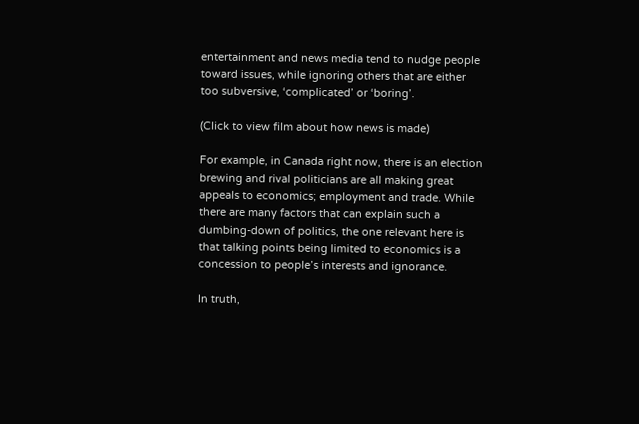entertainment and news media tend to nudge people toward issues, while ignoring others that are either too subversive, ‘complicated’ or ‘boring’.

(Click to view film about how news is made)

For example, in Canada right now, there is an election brewing and rival politicians are all making great appeals to economics; employment and trade. While there are many factors that can explain such a dumbing-down of politics, the one relevant here is that talking points being limited to economics is a concession to people’s interests and ignorance.

In truth,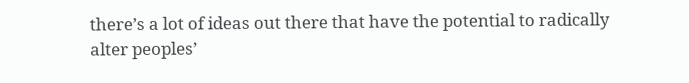there’s a lot of ideas out there that have the potential to radically alter peoples’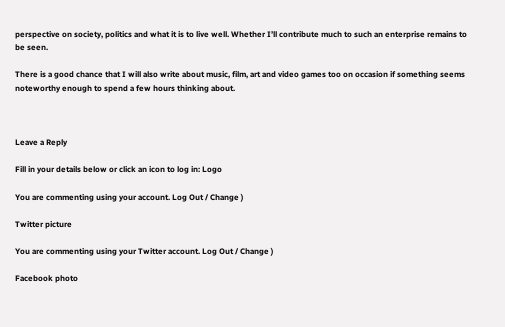perspective on society, politics and what it is to live well. Whether I’ll contribute much to such an enterprise remains to be seen.

There is a good chance that I will also write about music, film, art and video games too on occasion if something seems noteworthy enough to spend a few hours thinking about.



Leave a Reply

Fill in your details below or click an icon to log in: Logo

You are commenting using your account. Log Out / Change )

Twitter picture

You are commenting using your Twitter account. Log Out / Change )

Facebook photo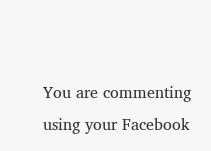You are commenting using your Facebook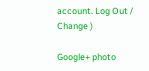account. Log Out / Change )

Google+ photo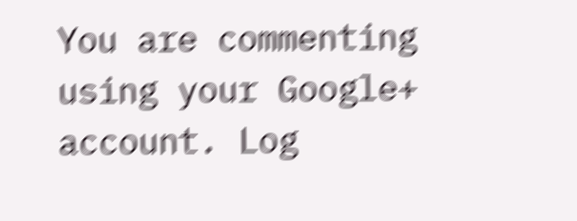You are commenting using your Google+ account. Log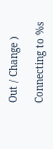Out / Change )

Connecting to %s